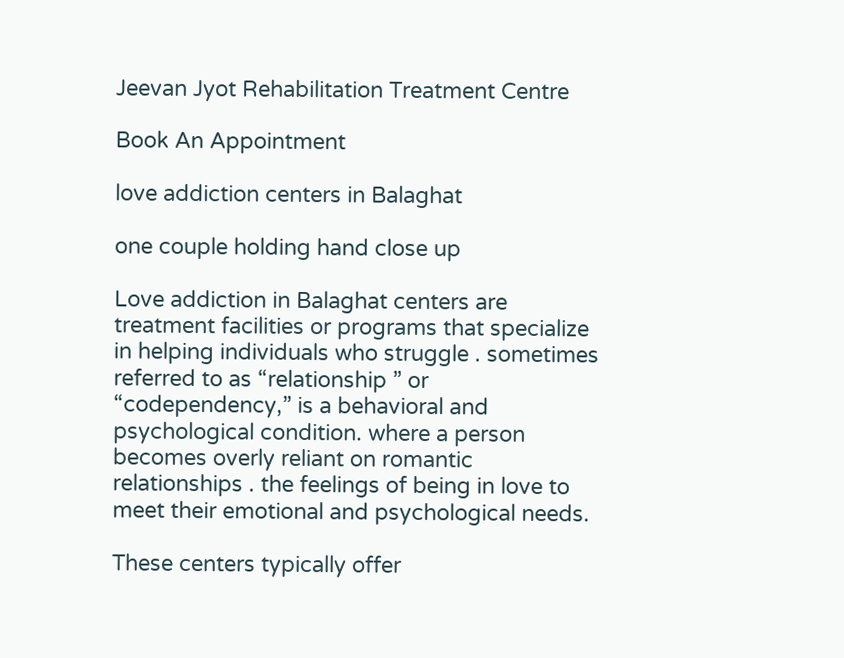Jeevan Jyot Rehabilitation Treatment Centre

Book An Appointment

love addiction centers in Balaghat

one couple holding hand close up

Love addiction in Balaghat centers are treatment facilities or programs that specialize in helping individuals who struggle . sometimes referred to as “relationship ” or “codependency,” is a behavioral and psychological condition. where a person becomes overly reliant on romantic relationships . the feelings of being in love to meet their emotional and psychological needs.

These centers typically offer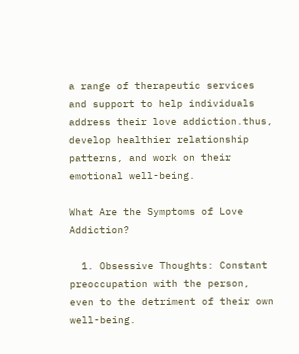a range of therapeutic services and support to help individuals address their love addiction.thus, develop healthier relationship patterns, and work on their emotional well-being.

What Are the Symptoms of Love Addiction?

  1. Obsessive Thoughts: Constant preoccupation with the person, even to the detriment of their own well-being.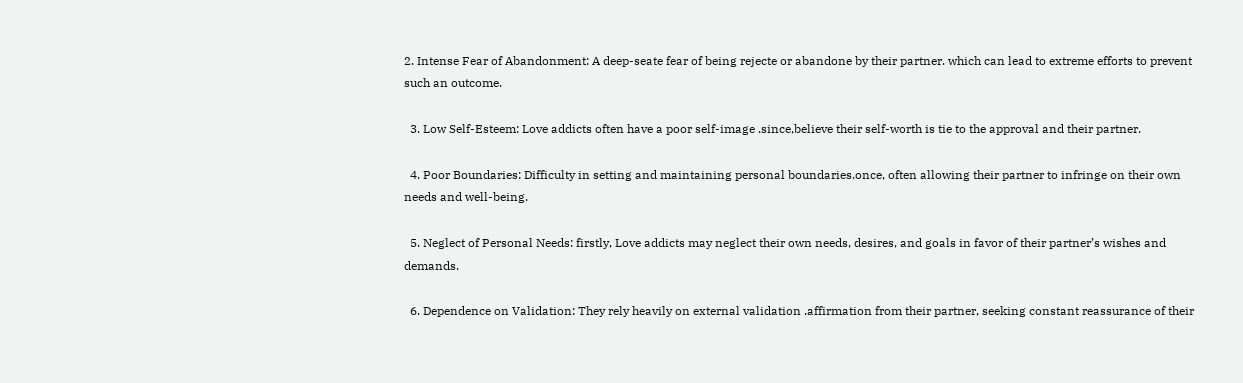2. Intense Fear of Abandonment: A deep-seate fear of being rejecte or abandone by their partner. which can lead to extreme efforts to prevent such an outcome.

  3. Low Self-Esteem: Love addicts often have a poor self-image .since,believe their self-worth is tie to the approval and their partner.

  4. Poor Boundaries: Difficulty in setting and maintaining personal boundaries.once, often allowing their partner to infringe on their own needs and well-being.

  5. Neglect of Personal Needs: firstly, Love addicts may neglect their own needs, desires, and goals in favor of their partner’s wishes and demands.

  6. Dependence on Validation: They rely heavily on external validation .affirmation from their partner, seeking constant reassurance of their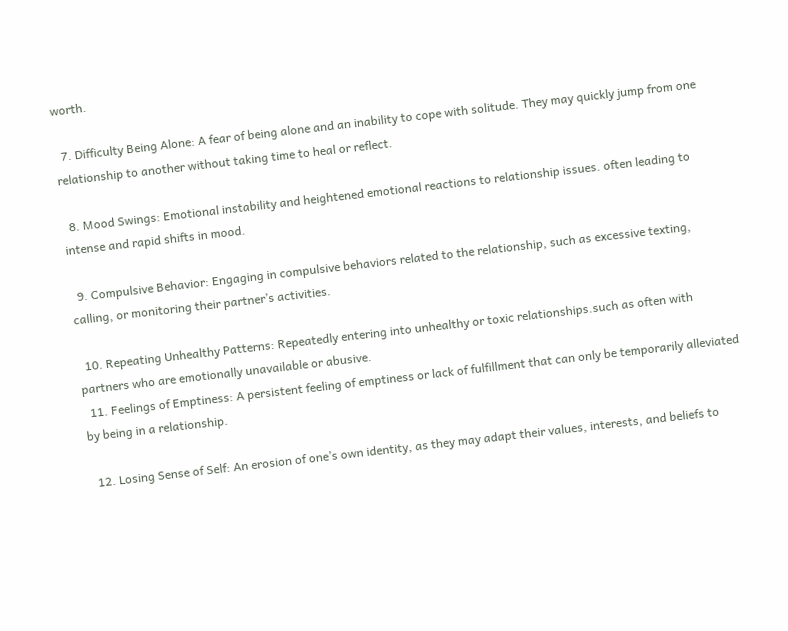worth.

  7. Difficulty Being Alone: A fear of being alone and an inability to cope with solitude. They may quickly jump from one relationship to another without taking time to heal or reflect.

  8. Mood Swings: Emotional instability and heightened emotional reactions to relationship issues. often leading to intense and rapid shifts in mood.

  9. Compulsive Behavior: Engaging in compulsive behaviors related to the relationship, such as excessive texting, calling, or monitoring their partner’s activities.

  10. Repeating Unhealthy Patterns: Repeatedly entering into unhealthy or toxic relationships.such as often with partners who are emotionally unavailable or abusive.
  11. Feelings of Emptiness: A persistent feeling of emptiness or lack of fulfillment that can only be temporarily alleviated by being in a relationship.

  12. Losing Sense of Self: An erosion of one’s own identity, as they may adapt their values, interests, and beliefs to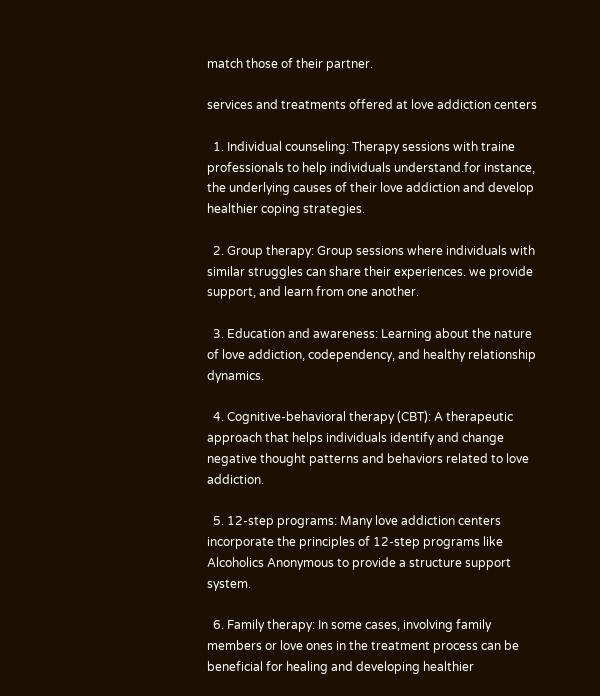match those of their partner.

services and treatments offered at love addiction centers

  1. Individual counseling: Therapy sessions with traine professionals to help individuals understand.for instance,  the underlying causes of their love addiction and develop healthier coping strategies.

  2. Group therapy: Group sessions where individuals with similar struggles can share their experiences. we provide support, and learn from one another.

  3. Education and awareness: Learning about the nature of love addiction, codependency, and healthy relationship dynamics.

  4. Cognitive-behavioral therapy (CBT): A therapeutic approach that helps individuals identify and change negative thought patterns and behaviors related to love addiction.

  5. 12-step programs: Many love addiction centers incorporate the principles of 12-step programs like Alcoholics Anonymous to provide a structure support system.

  6. Family therapy: In some cases, involving family members or love ones in the treatment process can be beneficial for healing and developing healthier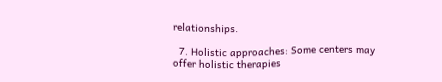relationships.

  7. Holistic approaches: Some centers may offer holistic therapies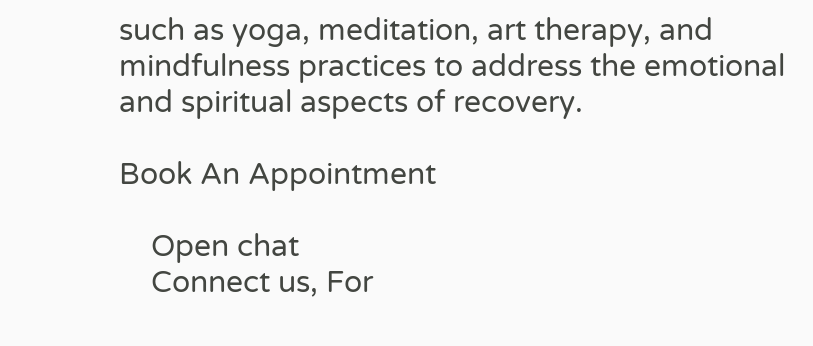such as yoga, meditation, art therapy, and mindfulness practices to address the emotional and spiritual aspects of recovery.

Book An Appointment

    Open chat
    Connect us, For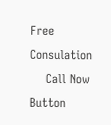Free Consulation
    Call Now Button